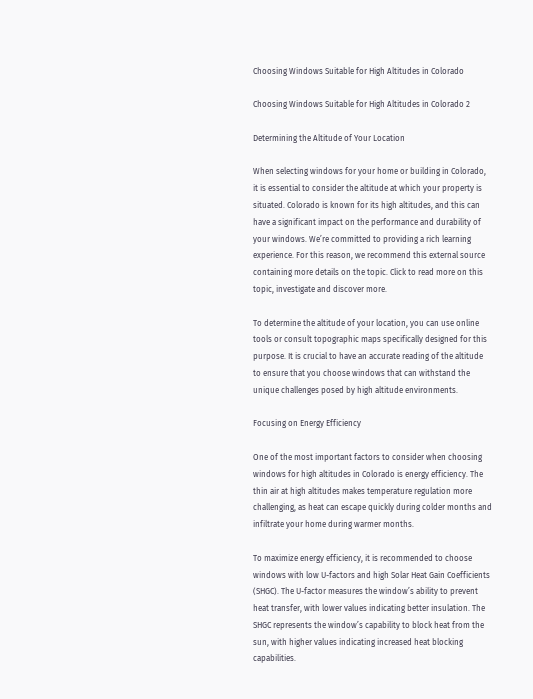Choosing Windows Suitable for High Altitudes in Colorado

Choosing Windows Suitable for High Altitudes in Colorado 2

Determining the Altitude of Your Location

When selecting windows for your home or building in Colorado, it is essential to consider the altitude at which your property is situated. Colorado is known for its high altitudes, and this can have a significant impact on the performance and durability of your windows. We’re committed to providing a rich learning experience. For this reason, we recommend this external source containing more details on the topic. Click to read more on this topic, investigate and discover more.

To determine the altitude of your location, you can use online tools or consult topographic maps specifically designed for this purpose. It is crucial to have an accurate reading of the altitude to ensure that you choose windows that can withstand the unique challenges posed by high altitude environments.

Focusing on Energy Efficiency

One of the most important factors to consider when choosing windows for high altitudes in Colorado is energy efficiency. The thin air at high altitudes makes temperature regulation more challenging, as heat can escape quickly during colder months and infiltrate your home during warmer months.

To maximize energy efficiency, it is recommended to choose windows with low U-factors and high Solar Heat Gain Coefficients (SHGC). The U-factor measures the window’s ability to prevent heat transfer, with lower values indicating better insulation. The SHGC represents the window’s capability to block heat from the sun, with higher values indicating increased heat blocking capabilities.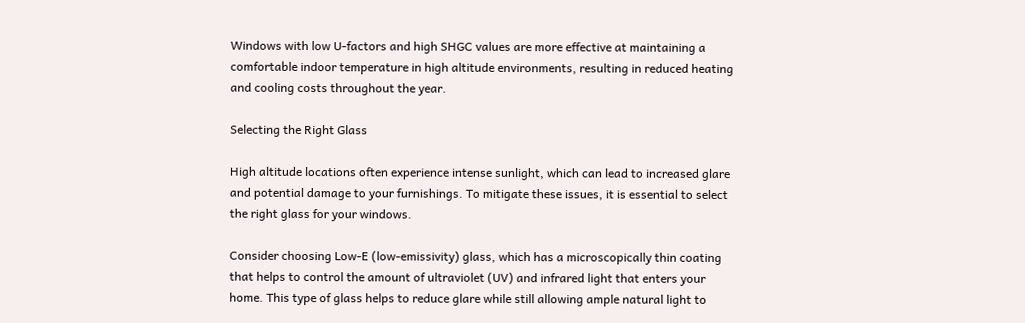Windows with low U-factors and high SHGC values are more effective at maintaining a comfortable indoor temperature in high altitude environments, resulting in reduced heating and cooling costs throughout the year.

Selecting the Right Glass

High altitude locations often experience intense sunlight, which can lead to increased glare and potential damage to your furnishings. To mitigate these issues, it is essential to select the right glass for your windows.

Consider choosing Low-E (low-emissivity) glass, which has a microscopically thin coating that helps to control the amount of ultraviolet (UV) and infrared light that enters your home. This type of glass helps to reduce glare while still allowing ample natural light to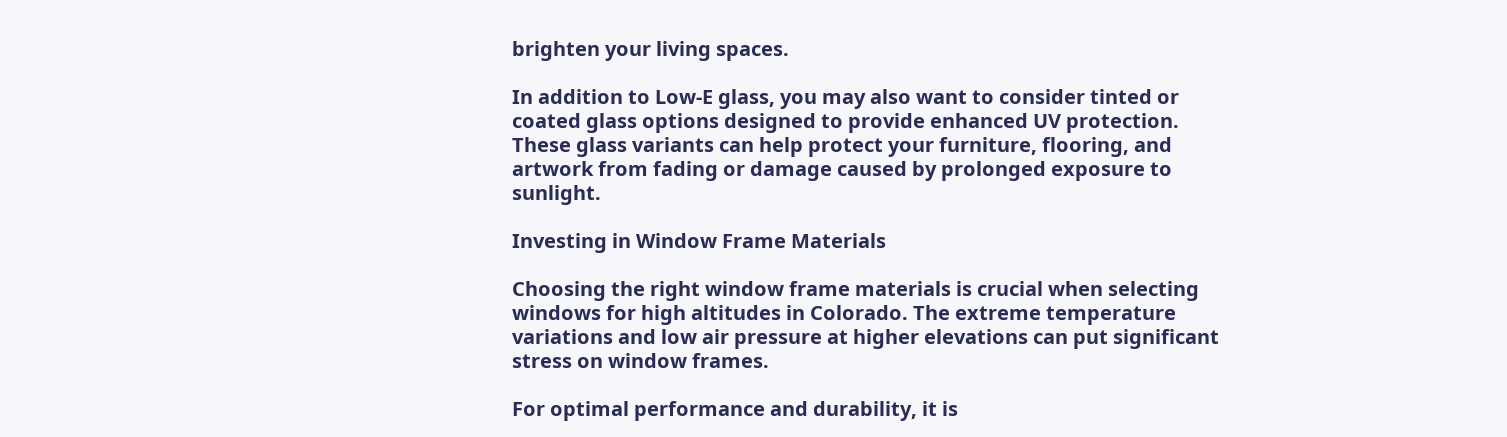brighten your living spaces.

In addition to Low-E glass, you may also want to consider tinted or coated glass options designed to provide enhanced UV protection. These glass variants can help protect your furniture, flooring, and artwork from fading or damage caused by prolonged exposure to sunlight.

Investing in Window Frame Materials

Choosing the right window frame materials is crucial when selecting windows for high altitudes in Colorado. The extreme temperature variations and low air pressure at higher elevations can put significant stress on window frames.

For optimal performance and durability, it is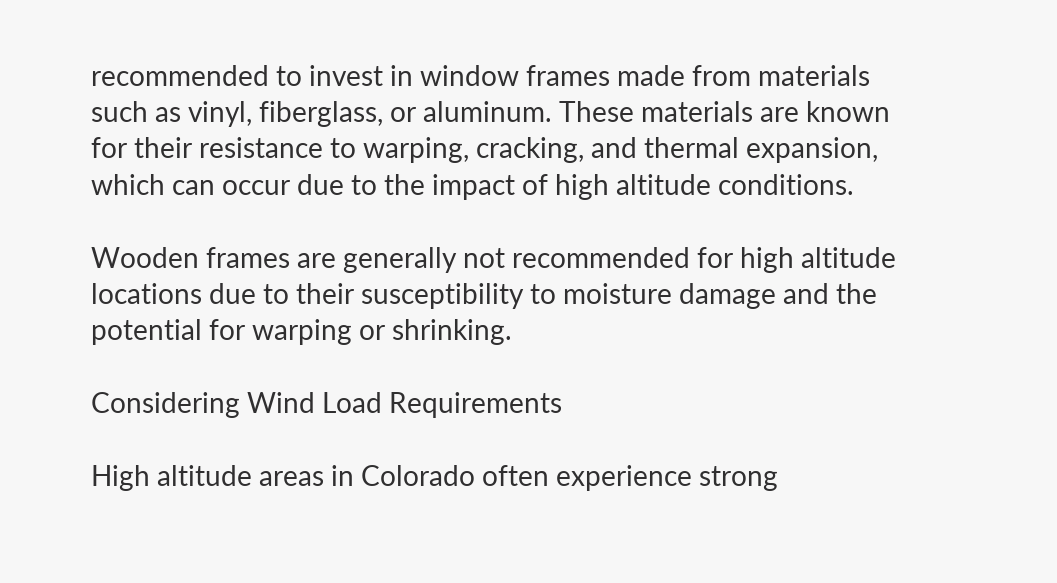recommended to invest in window frames made from materials such as vinyl, fiberglass, or aluminum. These materials are known for their resistance to warping, cracking, and thermal expansion, which can occur due to the impact of high altitude conditions.

Wooden frames are generally not recommended for high altitude locations due to their susceptibility to moisture damage and the potential for warping or shrinking.

Considering Wind Load Requirements

High altitude areas in Colorado often experience strong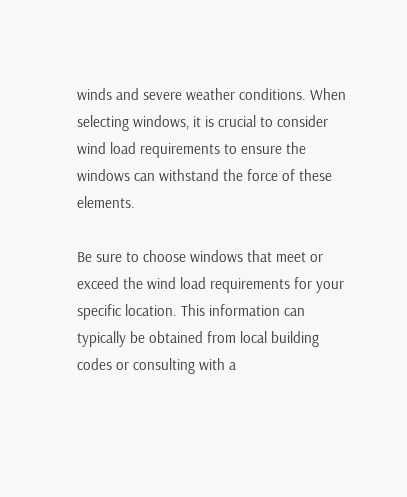winds and severe weather conditions. When selecting windows, it is crucial to consider wind load requirements to ensure the windows can withstand the force of these elements.

Be sure to choose windows that meet or exceed the wind load requirements for your specific location. This information can typically be obtained from local building codes or consulting with a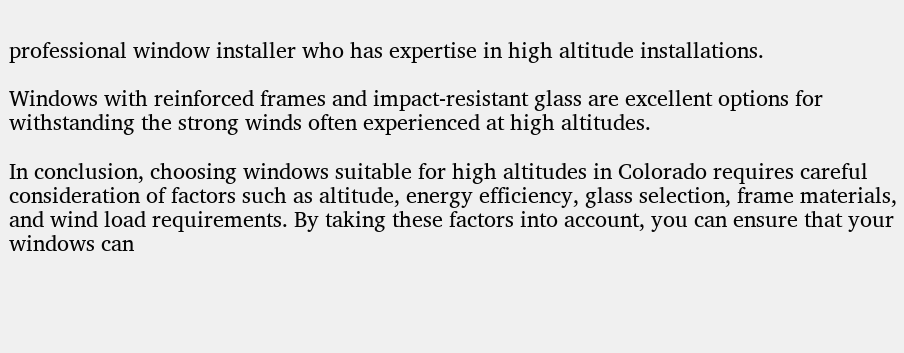professional window installer who has expertise in high altitude installations.

Windows with reinforced frames and impact-resistant glass are excellent options for withstanding the strong winds often experienced at high altitudes.

In conclusion, choosing windows suitable for high altitudes in Colorado requires careful consideration of factors such as altitude, energy efficiency, glass selection, frame materials, and wind load requirements. By taking these factors into account, you can ensure that your windows can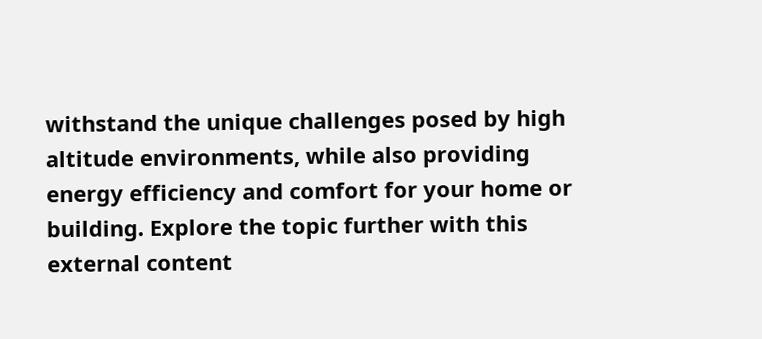withstand the unique challenges posed by high altitude environments, while also providing energy efficiency and comfort for your home or building. Explore the topic further with this external content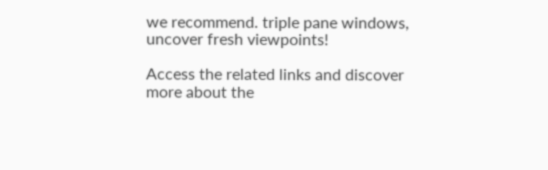we recommend. triple pane windows, uncover fresh viewpoints!

Access the related links and discover more about the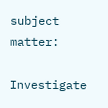subject matter:

Investigate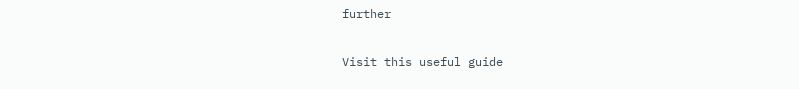further

Visit this useful guide